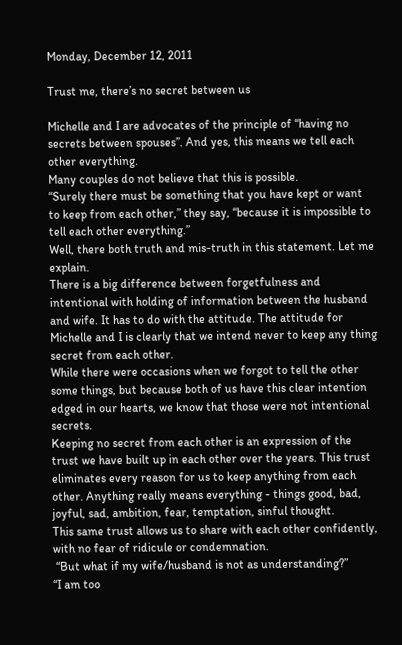Monday, December 12, 2011

Trust me, there’s no secret between us

Michelle and I are advocates of the principle of “having no secrets between spouses”. And yes, this means we tell each other everything.
Many couples do not believe that this is possible.
“Surely there must be something that you have kept or want to keep from each other,” they say, “because it is impossible to tell each other everything.”
Well, there both truth and mis-truth in this statement. Let me explain.
There is a big difference between forgetfulness and intentional with holding of information between the husband and wife. It has to do with the attitude. The attitude for Michelle and I is clearly that we intend never to keep any thing secret from each other.
While there were occasions when we forgot to tell the other some things, but because both of us have this clear intention edged in our hearts, we know that those were not intentional secrets.
Keeping no secret from each other is an expression of the trust we have built up in each other over the years. This trust eliminates every reason for us to keep anything from each other. Anything really means everything - things good, bad, joyful, sad, ambition, fear, temptation, sinful thought.
This same trust allows us to share with each other confidently, with no fear of ridicule or condemnation.
 “But what if my wife/husband is not as understanding?”
“I am too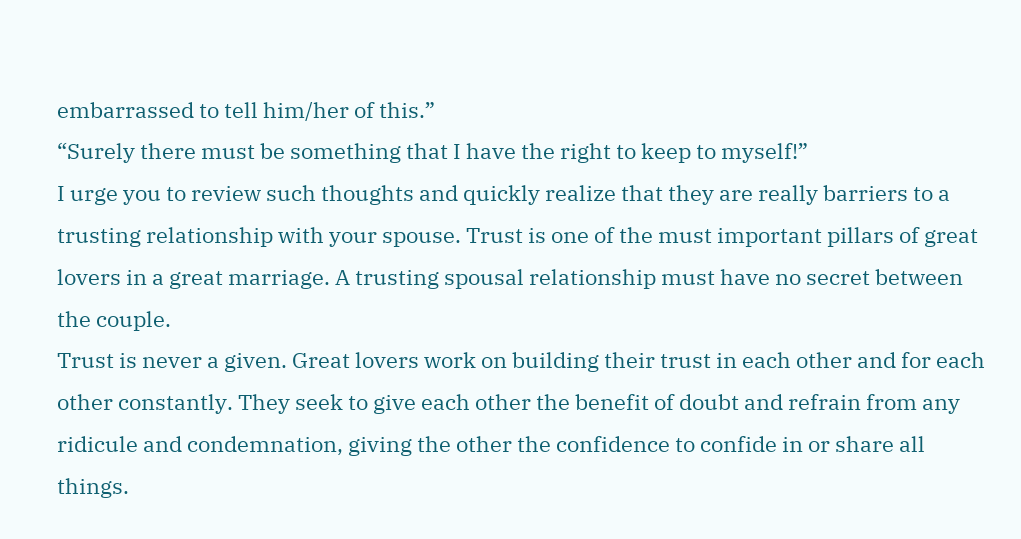embarrassed to tell him/her of this.”
“Surely there must be something that I have the right to keep to myself!”
I urge you to review such thoughts and quickly realize that they are really barriers to a trusting relationship with your spouse. Trust is one of the must important pillars of great lovers in a great marriage. A trusting spousal relationship must have no secret between the couple.
Trust is never a given. Great lovers work on building their trust in each other and for each other constantly. They seek to give each other the benefit of doubt and refrain from any ridicule and condemnation, giving the other the confidence to confide in or share all things.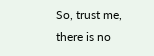So, trust me, there is no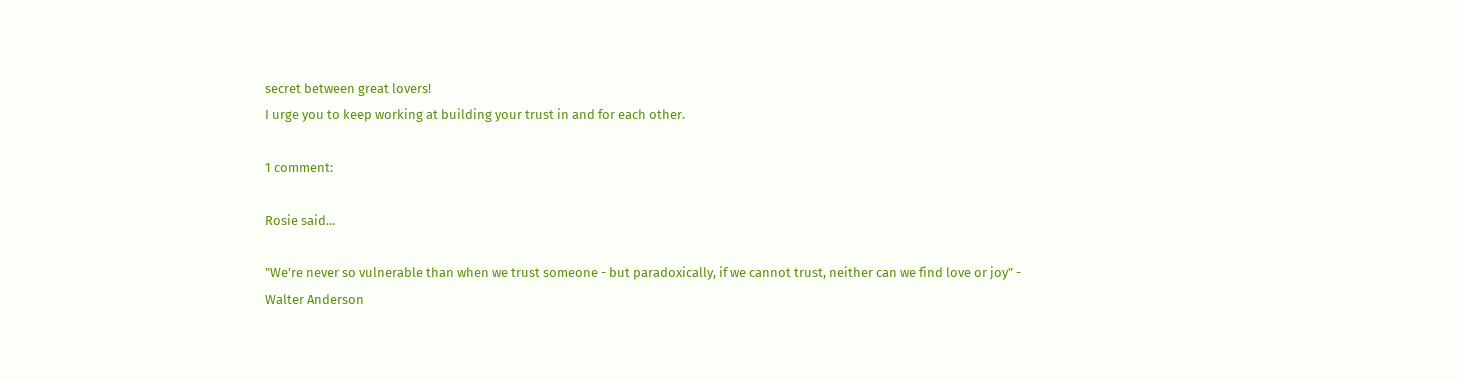secret between great lovers!
I urge you to keep working at building your trust in and for each other.

1 comment:

Rosie said...

"We're never so vulnerable than when we trust someone - but paradoxically, if we cannot trust, neither can we find love or joy” -
Walter Anderson